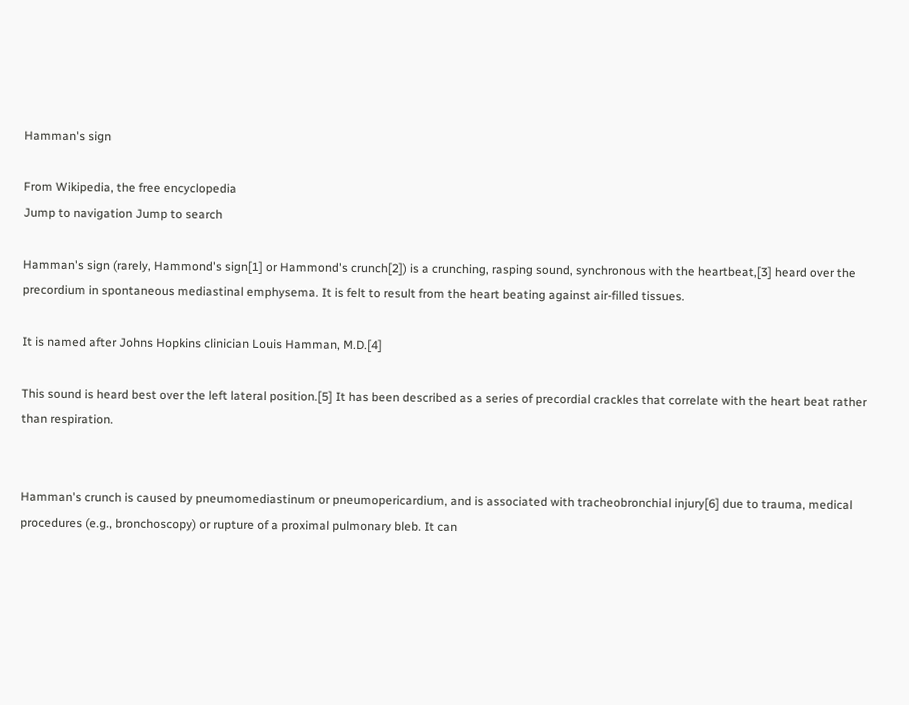Hamman's sign

From Wikipedia, the free encyclopedia
Jump to navigation Jump to search

Hamman's sign (rarely, Hammond's sign[1] or Hammond's crunch[2]) is a crunching, rasping sound, synchronous with the heartbeat,[3] heard over the precordium in spontaneous mediastinal emphysema. It is felt to result from the heart beating against air-filled tissues.

It is named after Johns Hopkins clinician Louis Hamman, M.D.[4]

This sound is heard best over the left lateral position.[5] It has been described as a series of precordial crackles that correlate with the heart beat rather than respiration.


Hamman's crunch is caused by pneumomediastinum or pneumopericardium, and is associated with tracheobronchial injury[6] due to trauma, medical procedures (e.g., bronchoscopy) or rupture of a proximal pulmonary bleb. It can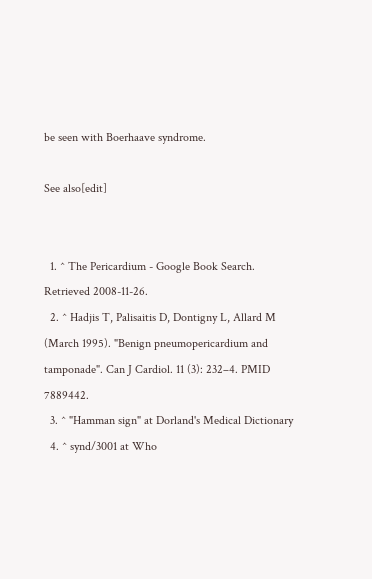be seen with Boerhaave syndrome.

See also[edit]


  1. ^ The Pericardium - Google Book Search. Retrieved 2008-11-26.
  2. ^ Hadjis T, Palisaitis D, Dontigny L, Allard M (March 1995). "Benign pneumopericardium and tamponade". Can J Cardiol. 11 (3): 232–4. PMID 7889442.
  3. ^ "Hamman sign" at Dorland's Medical Dictionary
  4. ^ synd/3001 at Who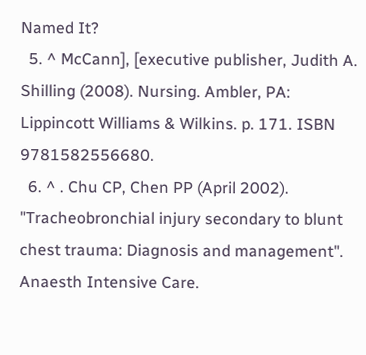Named It?
  5. ^ McCann], [executive publisher, Judith A. Shilling (2008). Nursing. Ambler, PA: Lippincott Williams & Wilkins. p. 171. ISBN 9781582556680.
  6. ^ . Chu CP, Chen PP (April 2002). "Tracheobronchial injury secondary to blunt chest trauma: Diagnosis and management". Anaesth Intensive Care.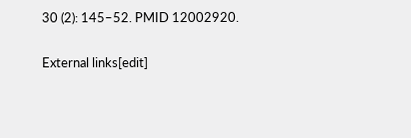30 (2): 145–52. PMID 12002920.

External links[edit]